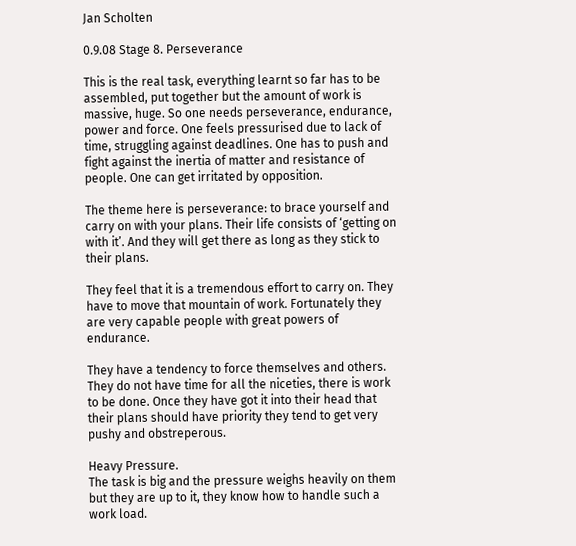Jan Scholten

0.9.08 Stage 8. Perseverance

This is the real task, everything learnt so far has to be assembled, put together but the amount of work is massive, huge. So one needs perseverance, endurance, power and force. One feels pressurised due to lack of time, struggling against deadlines. One has to push and fight against the inertia of matter and resistance of people. One can get irritated by opposition.

The theme here is perseverance: to brace yourself and carry on with your plans. Their life consists of ‘getting on with it’. And they will get there as long as they stick to their plans.

They feel that it is a tremendous effort to carry on. They have to move that mountain of work. Fortunately they are very capable people with great powers of endurance.

They have a tendency to force themselves and others. They do not have time for all the niceties, there is work to be done. Once they have got it into their head that their plans should have priority they tend to get very pushy and obstreperous.

Heavy Pressure.
The task is big and the pressure weighs heavily on them but they are up to it, they know how to handle such a work load.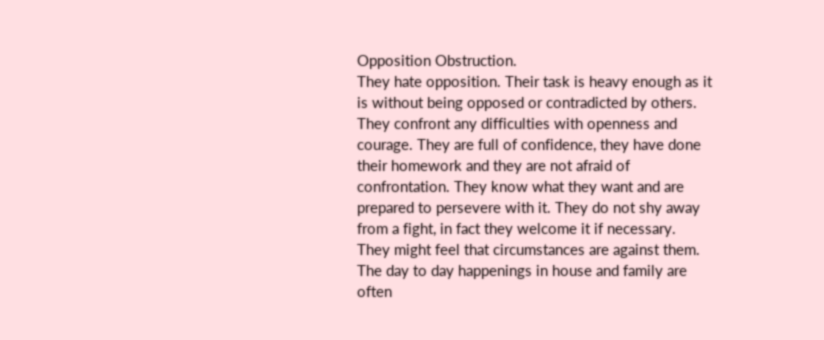Opposition Obstruction.
They hate opposition. Their task is heavy enough as it is without being opposed or contradicted by others. They confront any difficulties with openness and courage. They are full of confidence, they have done their homework and they are not afraid of confrontation. They know what they want and are prepared to persevere with it. They do not shy away from a fight, in fact they welcome it if necessary.
They might feel that circumstances are against them. The day to day happenings in house and family are often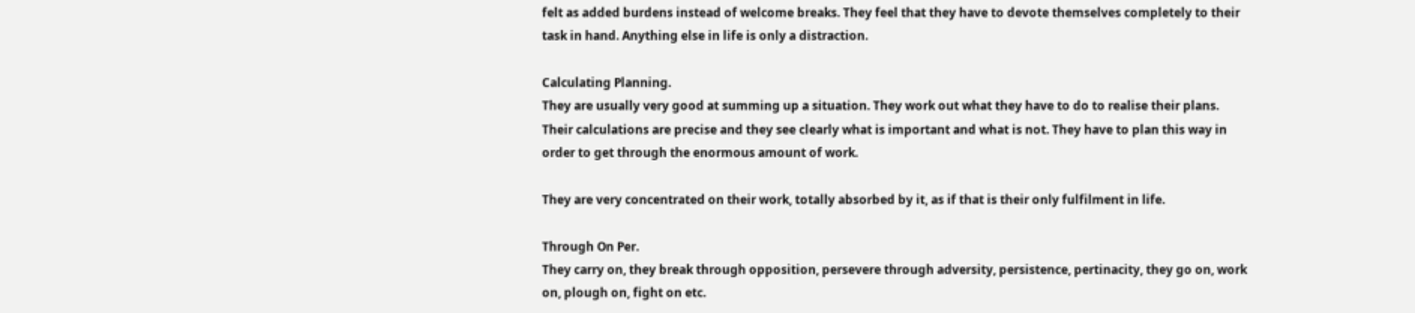felt as added burdens instead of welcome breaks. They feel that they have to devote themselves completely to their task in hand. Anything else in life is only a distraction.

Calculating Planning.
They are usually very good at summing up a situation. They work out what they have to do to realise their plans. Their calculations are precise and they see clearly what is important and what is not. They have to plan this way in order to get through the enormous amount of work.

They are very concentrated on their work, totally absorbed by it, as if that is their only fulfilment in life.

Through On Per.
They carry on, they break through opposition, persevere through adversity, persistence, pertinacity, they go on, work on, plough on, fight on etc.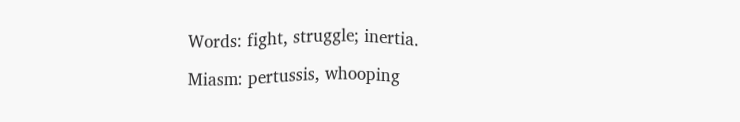Words: fight, struggle; inertia.

Miasm: pertussis, whooping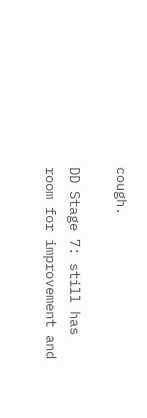cough.

DD Stage 7: still has room for improvement and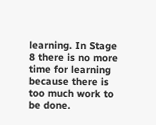learning. In Stage 8 there is no more time for learning because there is too much work to be done.